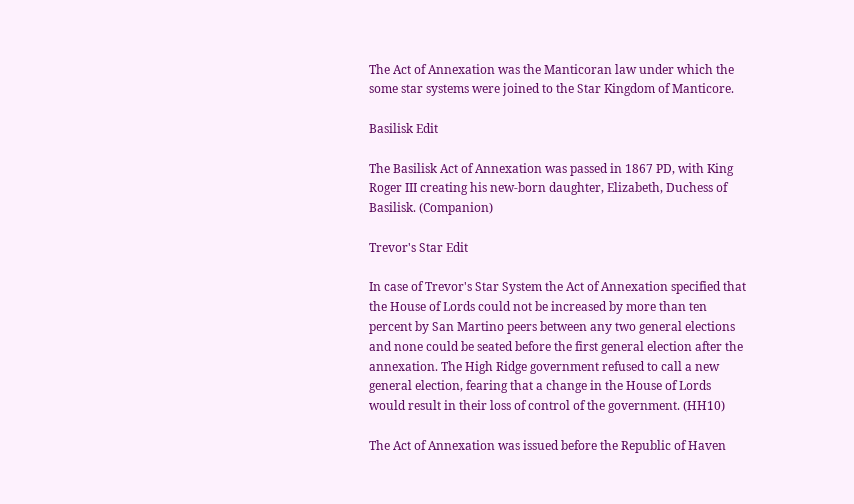The Act of Annexation was the Manticoran law under which the some star systems were joined to the Star Kingdom of Manticore.

Basilisk Edit

The Basilisk Act of Annexation was passed in 1867 PD, with King Roger III creating his new-born daughter, Elizabeth, Duchess of Basilisk. (Companion)

Trevor's Star Edit

In case of Trevor's Star System the Act of Annexation specified that the House of Lords could not be increased by more than ten percent by San Martino peers between any two general elections and none could be seated before the first general election after the annexation. The High Ridge government refused to call a new general election, fearing that a change in the House of Lords would result in their loss of control of the government. (HH10)

The Act of Annexation was issued before the Republic of Haven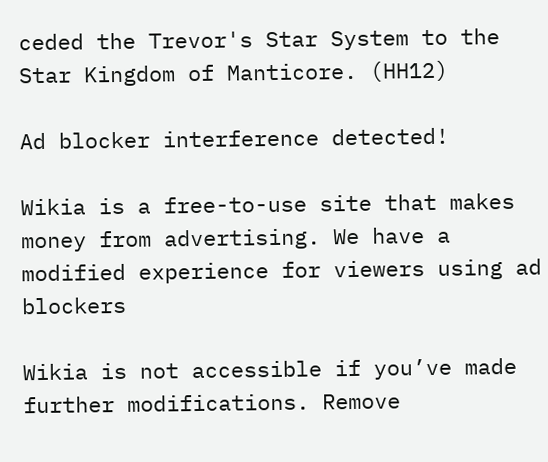ceded the Trevor's Star System to the Star Kingdom of Manticore. (HH12)

Ad blocker interference detected!

Wikia is a free-to-use site that makes money from advertising. We have a modified experience for viewers using ad blockers

Wikia is not accessible if you’ve made further modifications. Remove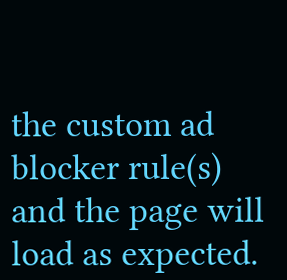the custom ad blocker rule(s) and the page will load as expected.